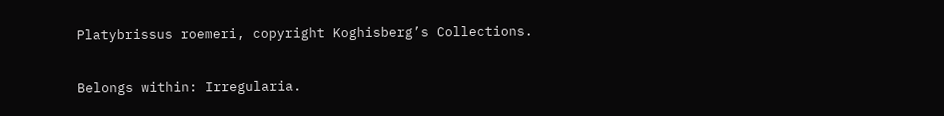Platybrissus roemeri, copyright Koghisberg’s Collections.

Belongs within: Irregularia.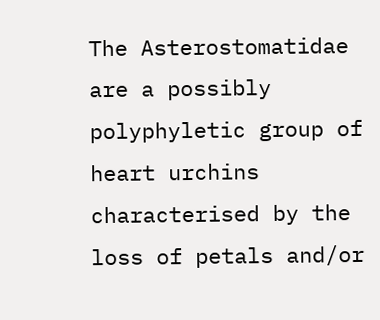The Asterostomatidae are a possibly polyphyletic group of heart urchins characterised by the loss of petals and/or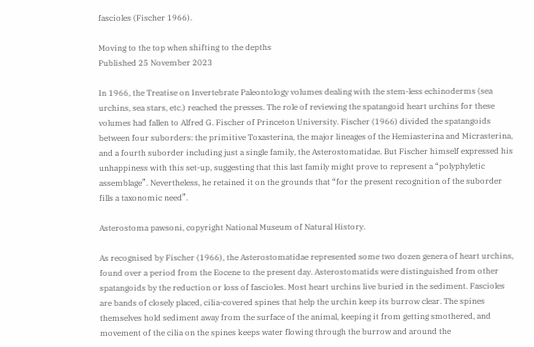fascioles (Fischer 1966).

Moving to the top when shifting to the depths
Published 25 November 2023

In 1966, the Treatise on Invertebrate Paleontology volumes dealing with the stem-less echinoderms (sea urchins, sea stars, etc.) reached the presses. The role of reviewing the spatangoid heart urchins for these volumes had fallen to Alfred G. Fischer of Princeton University. Fischer (1966) divided the spatangoids between four suborders: the primitive Toxasterina, the major lineages of the Hemiasterina and Micrasterina, and a fourth suborder including just a single family, the Asterostomatidae. But Fischer himself expressed his unhappiness with this set-up, suggesting that this last family might prove to represent a “polyphyletic assemblage”. Nevertheless, he retained it on the grounds that “for the present recognition of the suborder fills a taxonomic need”.

Asterostoma pawsoni, copyright National Museum of Natural History.

As recognised by Fischer (1966), the Asterostomatidae represented some two dozen genera of heart urchins, found over a period from the Eocene to the present day. Asterostomatids were distinguished from other spatangoids by the reduction or loss of fascioles. Most heart urchins live buried in the sediment. Fascioles are bands of closely placed, cilia-covered spines that help the urchin keep its burrow clear. The spines themselves hold sediment away from the surface of the animal, keeping it from getting smothered, and movement of the cilia on the spines keeps water flowing through the burrow and around the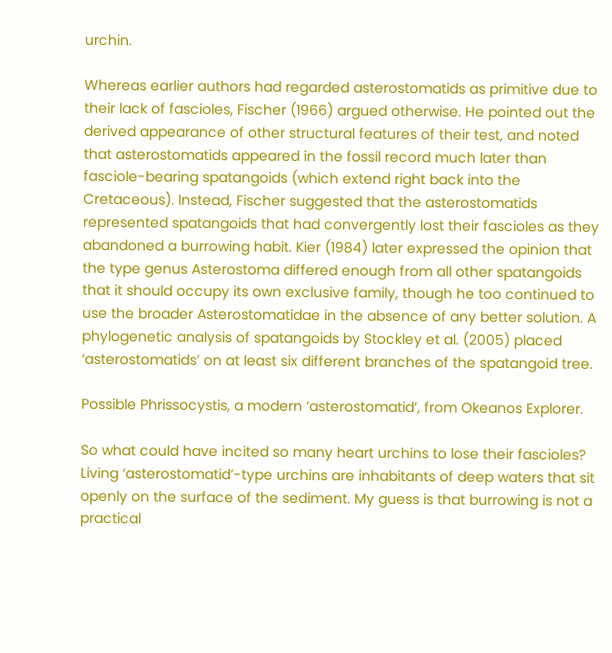urchin.

Whereas earlier authors had regarded asterostomatids as primitive due to their lack of fascioles, Fischer (1966) argued otherwise. He pointed out the derived appearance of other structural features of their test, and noted that asterostomatids appeared in the fossil record much later than fasciole-bearing spatangoids (which extend right back into the Cretaceous). Instead, Fischer suggested that the asterostomatids represented spatangoids that had convergently lost their fascioles as they abandoned a burrowing habit. Kier (1984) later expressed the opinion that the type genus Asterostoma differed enough from all other spatangoids that it should occupy its own exclusive family, though he too continued to use the broader Asterostomatidae in the absence of any better solution. A phylogenetic analysis of spatangoids by Stockley et al. (2005) placed ‘asterostomatids’ on at least six different branches of the spatangoid tree.

Possible Phrissocystis, a modern ‘asterostomatid’, from Okeanos Explorer.

So what could have incited so many heart urchins to lose their fascioles? Living ‘asterostomatid’-type urchins are inhabitants of deep waters that sit openly on the surface of the sediment. My guess is that burrowing is not a practical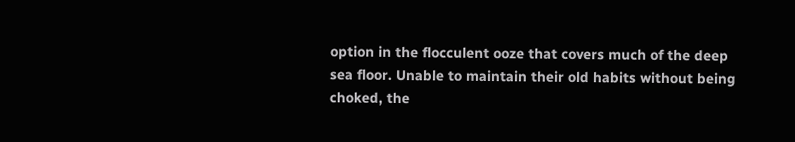option in the flocculent ooze that covers much of the deep sea floor. Unable to maintain their old habits without being choked, the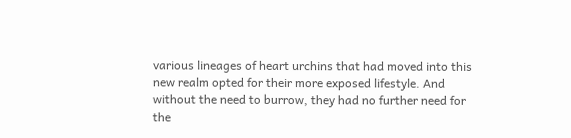various lineages of heart urchins that had moved into this new realm opted for their more exposed lifestyle. And without the need to burrow, they had no further need for the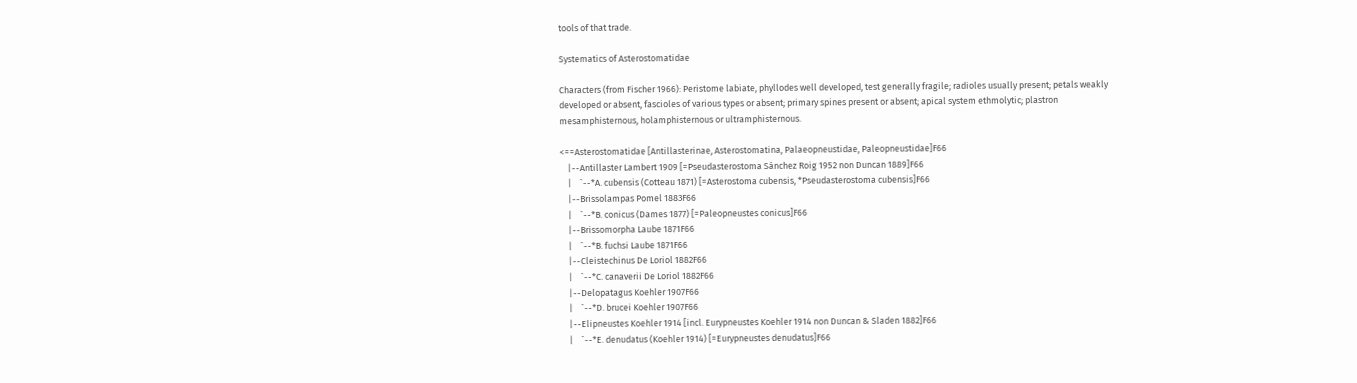tools of that trade.

Systematics of Asterostomatidae

Characters (from Fischer 1966): Peristome labiate, phyllodes well developed, test generally fragile; radioles usually present; petals weakly developed or absent, fascioles of various types or absent; primary spines present or absent; apical system ethmolytic; plastron mesamphisternous, holamphisternous or ultramphisternous.

<==Asterostomatidae [Antillasterinae, Asterostomatina, Palaeopneustidae, Paleopneustidae]F66
    |--Antillaster Lambert 1909 [=Pseudasterostoma Sánchez Roig 1952 non Duncan 1889]F66
    |    `--*A. cubensis (Cotteau 1871) [=Asterostoma cubensis, *Pseudasterostoma cubensis]F66
    |--Brissolampas Pomel 1883F66
    |    `--*B. conicus (Dames 1877) [=Paleopneustes conicus]F66
    |--Brissomorpha Laube 1871F66
    |    `--*B. fuchsi Laube 1871F66
    |--Cleistechinus De Loriol 1882F66
    |    `--*C. canaverii De Loriol 1882F66
    |--Delopatagus Koehler 1907F66
    |    `--*D. brucei Koehler 1907F66
    |--Elipneustes Koehler 1914 [incl. Eurypneustes Koehler 1914 non Duncan & Sladen 1882]F66
    |    `--*E. denudatus (Koehler 1914) [=Eurypneustes denudatus]F66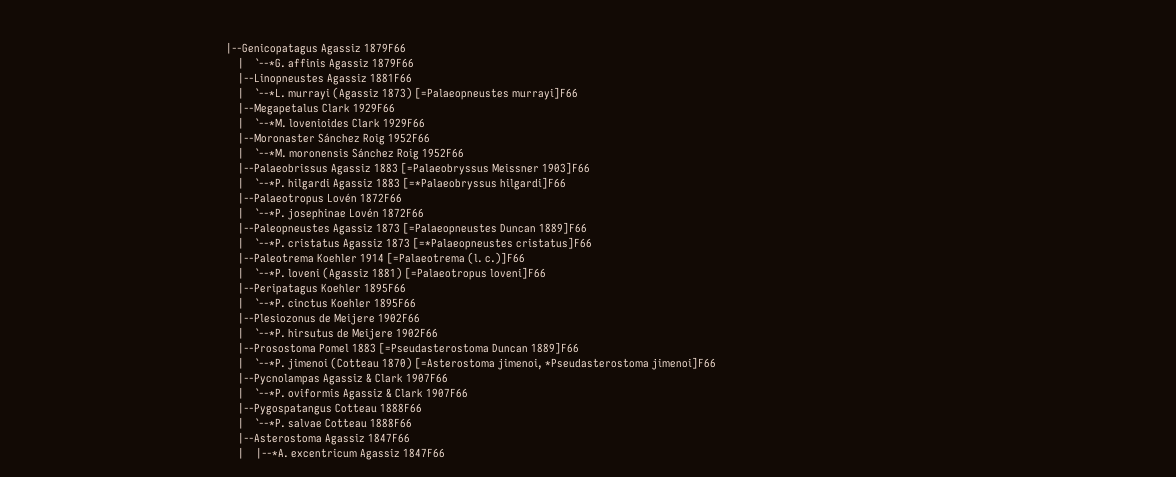|--Genicopatagus Agassiz 1879F66
    |    `--*G. affinis Agassiz 1879F66
    |--Linopneustes Agassiz 1881F66
    |    `--*L. murrayi (Agassiz 1873) [=Palaeopneustes murrayi]F66
    |--Megapetalus Clark 1929F66
    |    `--*M. lovenioides Clark 1929F66
    |--Moronaster Sánchez Roig 1952F66
    |    `--*M. moronensis Sánchez Roig 1952F66
    |--Palaeobrissus Agassiz 1883 [=Palaeobryssus Meissner 1903]F66
    |    `--*P. hilgardi Agassiz 1883 [=*Palaeobryssus hilgardi]F66
    |--Palaeotropus Lovén 1872F66
    |    `--*P. josephinae Lovén 1872F66
    |--Paleopneustes Agassiz 1873 [=Palaeopneustes Duncan 1889]F66
    |    `--*P. cristatus Agassiz 1873 [=*Palaeopneustes cristatus]F66
    |--Paleotrema Koehler 1914 [=Palaeotrema (l. c.)]F66
    |    `--*P. loveni (Agassiz 1881) [=Palaeotropus loveni]F66
    |--Peripatagus Koehler 1895F66
    |    `--*P. cinctus Koehler 1895F66
    |--Plesiozonus de Meijere 1902F66
    |    `--*P. hirsutus de Meijere 1902F66
    |--Prosostoma Pomel 1883 [=Pseudasterostoma Duncan 1889]F66
    |    `--*P. jimenoi (Cotteau 1870) [=Asterostoma jimenoi, *Pseudasterostoma jimenoi]F66
    |--Pycnolampas Agassiz & Clark 1907F66
    |    `--*P. oviformis Agassiz & Clark 1907F66
    |--Pygospatangus Cotteau 1888F66
    |    `--*P. salvae Cotteau 1888F66
    |--Asterostoma Agassiz 1847F66
    |    |--*A. excentricum Agassiz 1847F66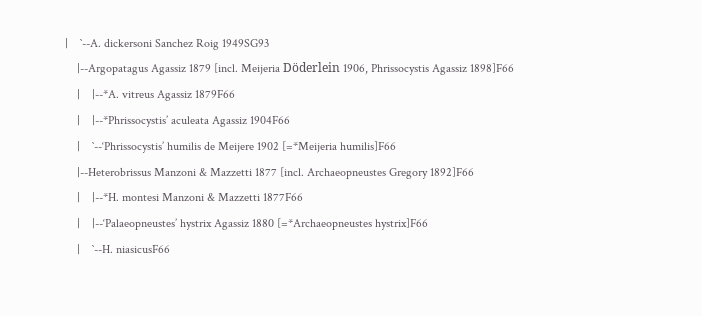|    `--A. dickersoni Sanchez Roig 1949SG93
    |--Argopatagus Agassiz 1879 [incl. Meijeria Döderlein 1906, Phrissocystis Agassiz 1898]F66
    |    |--*A. vitreus Agassiz 1879F66
    |    |--*Phrissocystis’ aculeata Agassiz 1904F66
    |    `--‘Phrissocystis’ humilis de Meijere 1902 [=*Meijeria humilis]F66
    |--Heterobrissus Manzoni & Mazzetti 1877 [incl. Archaeopneustes Gregory 1892]F66
    |    |--*H. montesi Manzoni & Mazzetti 1877F66
    |    |--‘Palaeopneustes’ hystrix Agassiz 1880 [=*Archaeopneustes hystrix]F66
    |    `--H. niasicusF66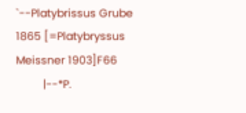`--Platybrissus Grube 1865 [=Platybryssus Meissner 1903]F66
         |--*P.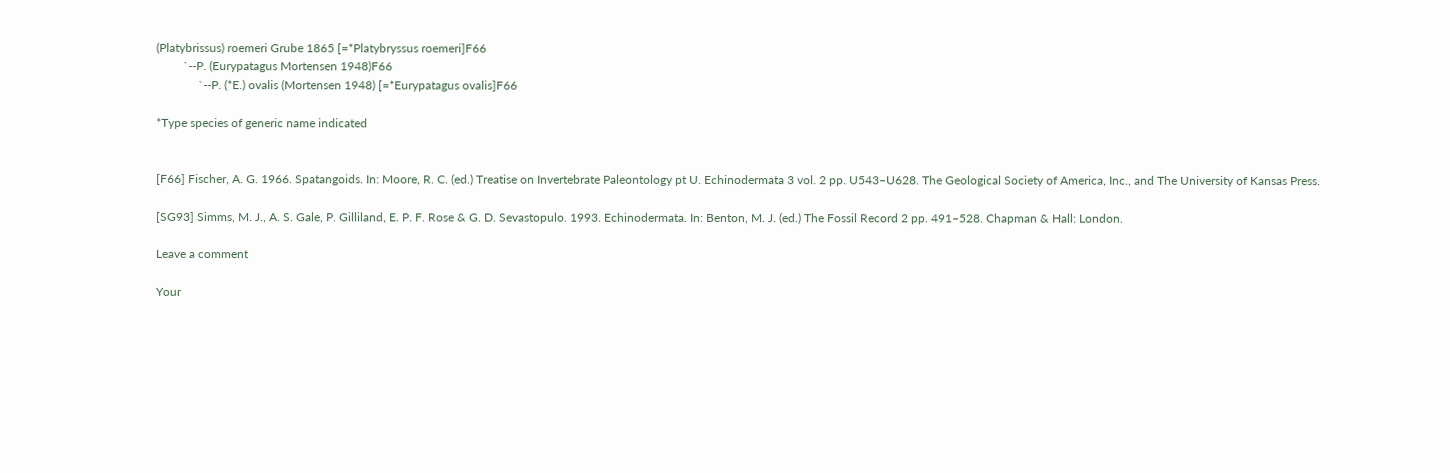(Platybrissus) roemeri Grube 1865 [=*Platybryssus roemeri]F66
         `--P. (Eurypatagus Mortensen 1948)F66
              `--P. (*E.) ovalis (Mortensen 1948) [=*Eurypatagus ovalis]F66

*Type species of generic name indicated


[F66] Fischer, A. G. 1966. Spatangoids. In: Moore, R. C. (ed.) Treatise on Invertebrate Paleontology pt U. Echinodermata 3 vol. 2 pp. U543–U628. The Geological Society of America, Inc., and The University of Kansas Press.

[SG93] Simms, M. J., A. S. Gale, P. Gilliland, E. P. F. Rose & G. D. Sevastopulo. 1993. Echinodermata. In: Benton, M. J. (ed.) The Fossil Record 2 pp. 491–528. Chapman & Hall: London.

Leave a comment

Your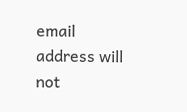email address will not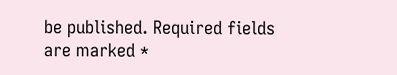be published. Required fields are marked *